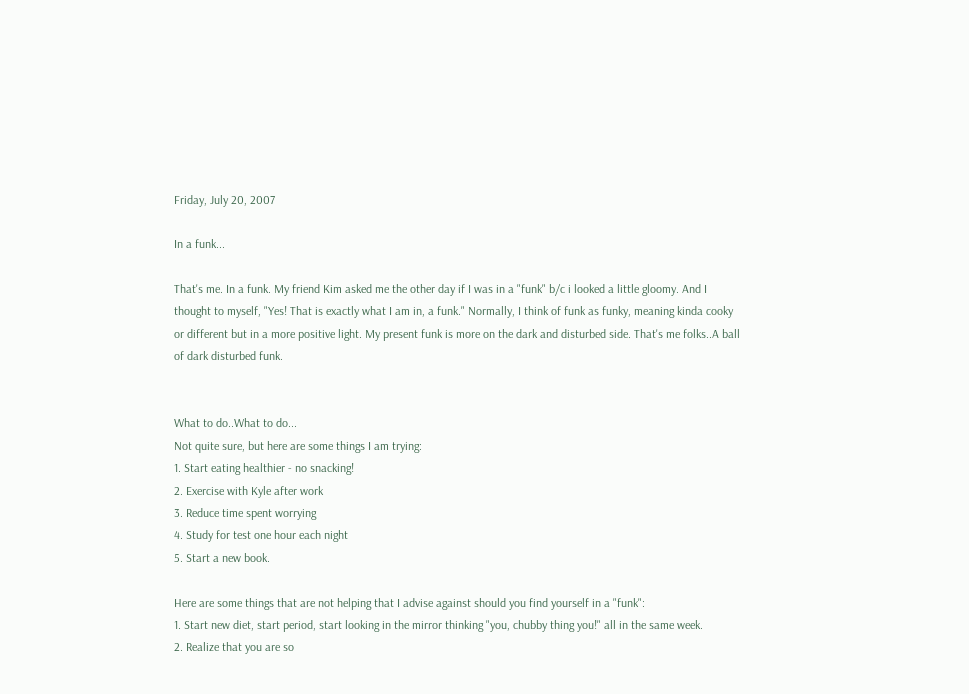Friday, July 20, 2007

In a funk...

That's me. In a funk. My friend Kim asked me the other day if I was in a "funk" b/c i looked a little gloomy. And I thought to myself, "Yes! That is exactly what I am in, a funk." Normally, I think of funk as funky, meaning kinda cooky or different but in a more positive light. My present funk is more on the dark and disturbed side. That's me folks..A ball of dark disturbed funk.


What to do..What to do...
Not quite sure, but here are some things I am trying:
1. Start eating healthier - no snacking!
2. Exercise with Kyle after work
3. Reduce time spent worrying
4. Study for test one hour each night
5. Start a new book.

Here are some things that are not helping that I advise against should you find yourself in a "funk":
1. Start new diet, start period, start looking in the mirror thinking "you, chubby thing you!" all in the same week.
2. Realize that you are so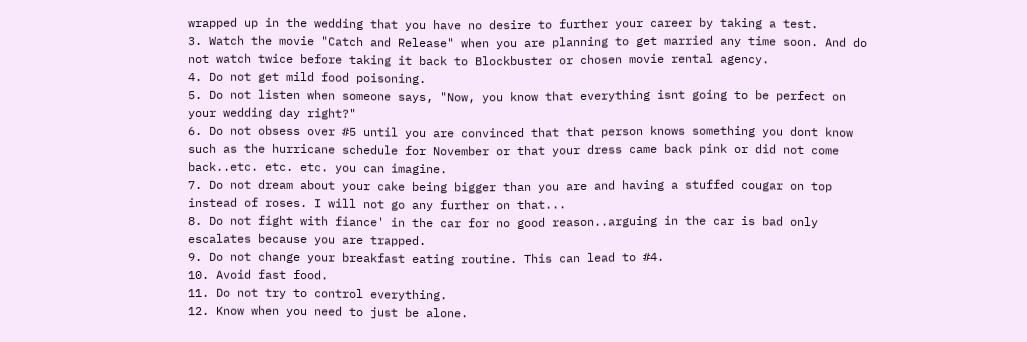wrapped up in the wedding that you have no desire to further your career by taking a test.
3. Watch the movie "Catch and Release" when you are planning to get married any time soon. And do not watch twice before taking it back to Blockbuster or chosen movie rental agency.
4. Do not get mild food poisoning.
5. Do not listen when someone says, "Now, you know that everything isnt going to be perfect on your wedding day right?"
6. Do not obsess over #5 until you are convinced that that person knows something you dont know such as the hurricane schedule for November or that your dress came back pink or did not come back..etc. etc. etc. you can imagine.
7. Do not dream about your cake being bigger than you are and having a stuffed cougar on top instead of roses. I will not go any further on that...
8. Do not fight with fiance' in the car for no good reason..arguing in the car is bad only escalates because you are trapped.
9. Do not change your breakfast eating routine. This can lead to #4.
10. Avoid fast food.
11. Do not try to control everything.
12. Know when you need to just be alone.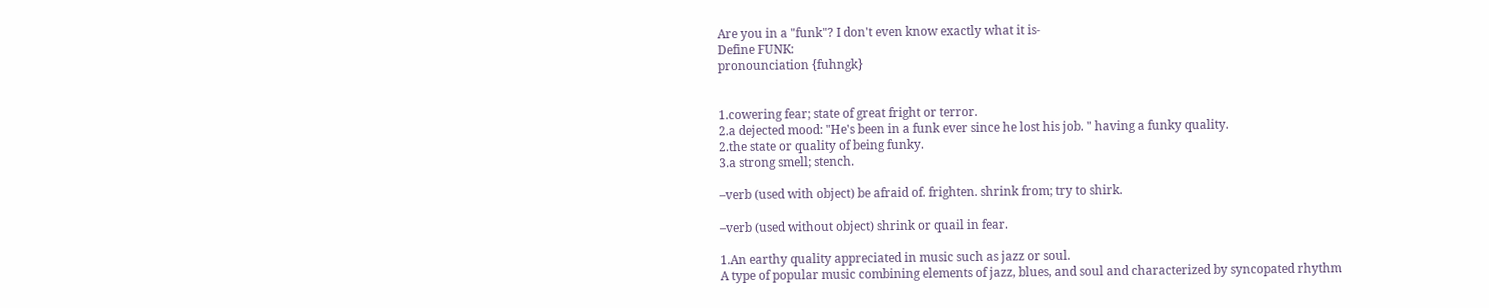Are you in a "funk"? I don't even know exactly what it is-
Define FUNK:
pronounciation {fuhngk}


1.cowering fear; state of great fright or terror.
2.a dejected mood: "He's been in a funk ever since he lost his job. " having a funky quality.
2.the state or quality of being funky.
3.a strong smell; stench.

–verb (used with object) be afraid of. frighten. shrink from; try to shirk.

–verb (used without object) shrink or quail in fear.

1.An earthy quality appreciated in music such as jazz or soul.
A type of popular music combining elements of jazz, blues, and soul and characterized by syncopated rhythm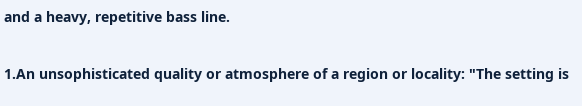and a heavy, repetitive bass line.

1.An unsophisticated quality or atmosphere of a region or locality: "The setting is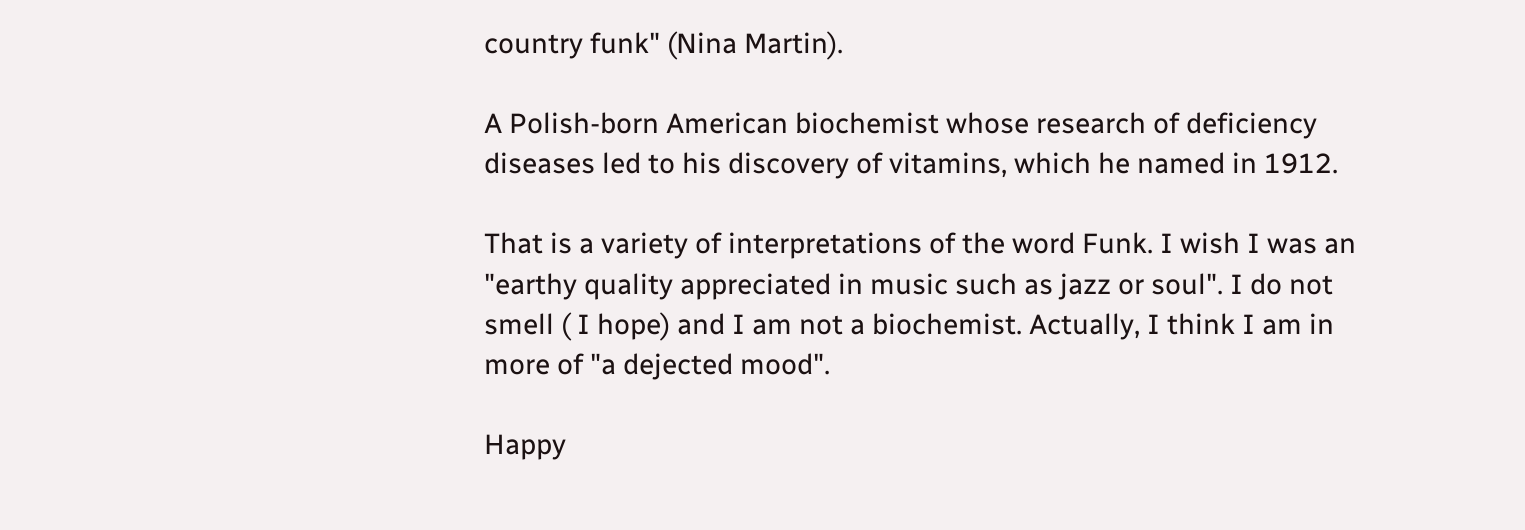country funk" (Nina Martin).

A Polish-born American biochemist whose research of deficiency diseases led to his discovery of vitamins, which he named in 1912.

That is a variety of interpretations of the word Funk. I wish I was an "earthy quality appreciated in music such as jazz or soul". I do not smell ( I hope) and I am not a biochemist. Actually, I think I am in more of "a dejected mood".

Happy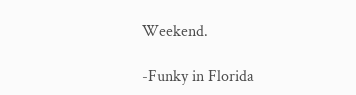Weekend.

-Funky in Florida